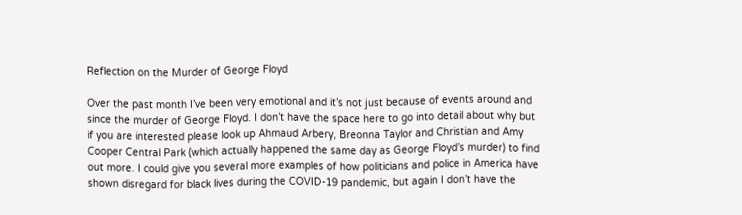Reflection on the Murder of George Floyd

Over the past month I’ve been very emotional and it’s not just because of events around and since the murder of George Floyd. I don’t have the space here to go into detail about why but if you are interested please look up Ahmaud Arbery, Breonna Taylor and Christian and Amy Cooper Central Park (which actually happened the same day as George Floyd’s murder) to find out more. I could give you several more examples of how politicians and police in America have shown disregard for black lives during the COVID-19 pandemic, but again I don’t have the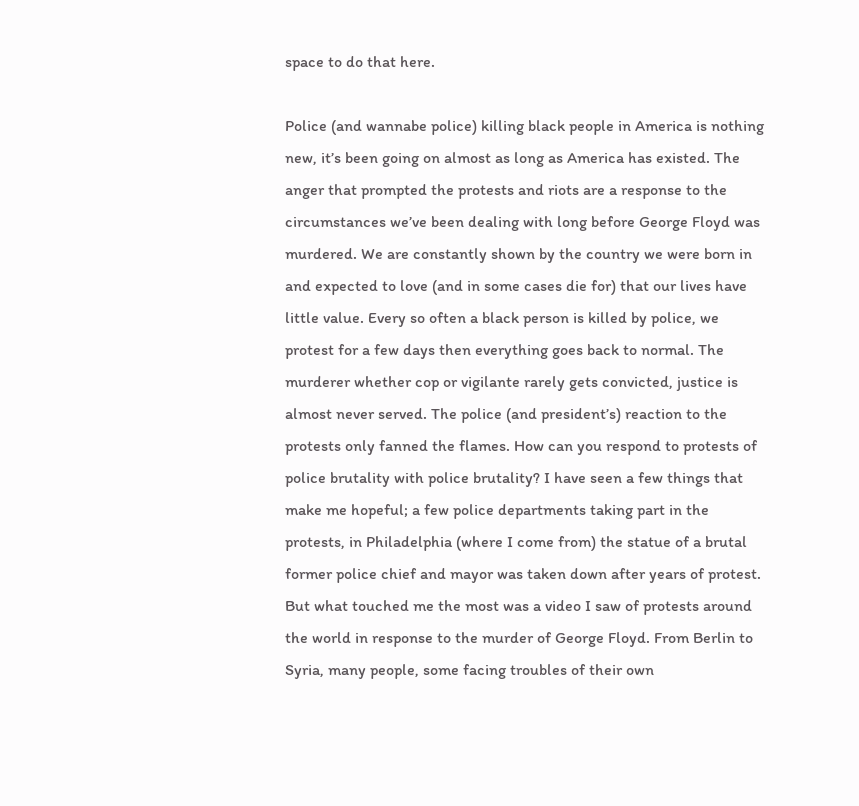space to do that here.

Police (and wannabe police) killing black people in America is nothing new, it’s been going on almost as long as America has existed. The anger that prompted the protests and riots are a response to the circumstances we’ve been dealing with long before George Floyd was murdered. We are constantly shown by the country we were born in and expected to love (and in some cases die for) that our lives have little value. Every so often a black person is killed by police, we protest for a few days then everything goes back to normal. The murderer whether cop or vigilante rarely gets convicted, justice is almost never served. The police (and president’s) reaction to the protests only fanned the flames. How can you respond to protests of police brutality with police brutality? I have seen a few things that make me hopeful; a few police departments taking part in the protests, in Philadelphia (where I come from) the statue of a brutal former police chief and mayor was taken down after years of protest. But what touched me the most was a video I saw of protests around the world in response to the murder of George Floyd. From Berlin to Syria, many people, some facing troubles of their own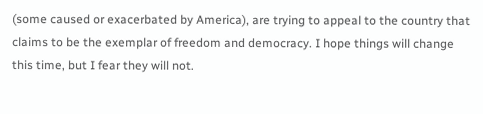(some caused or exacerbated by America), are trying to appeal to the country that claims to be the exemplar of freedom and democracy. I hope things will change this time, but I fear they will not.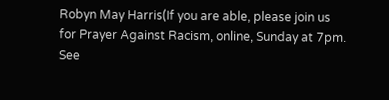Robyn May Harris(If you are able, please join us for Prayer Against Racism, online, Sunday at 7pm. See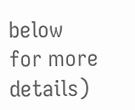below for more details)